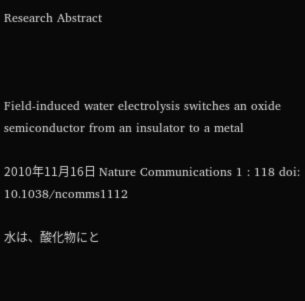Research Abstract



Field-induced water electrolysis switches an oxide semiconductor from an insulator to a metal

2010年11月16日 Nature Communications 1 : 118 doi: 10.1038/ncomms1112

水は、酸化物にと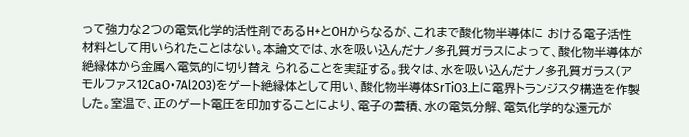って強力な2つの電気化学的活性剤であるH+とOHからなるが、これまで酸化物半導体に おける電子活性材料として用いられたことはない。本論文では、水を吸い込んだナノ多孔質ガラスによって、酸化物半導体が絶縁体から金属へ電気的に切り替え られることを実証する。我々は、水を吸い込んだナノ多孔質ガラス(アモルファス12CaO・7Al2O3)をゲート絶縁体として用い、酸化物半導体SrTiO3上に電界トランジスタ構造を作製した。室温で、正のゲート電圧を印加することにより、電子の蓄積、水の電気分解、電気化学的な還元が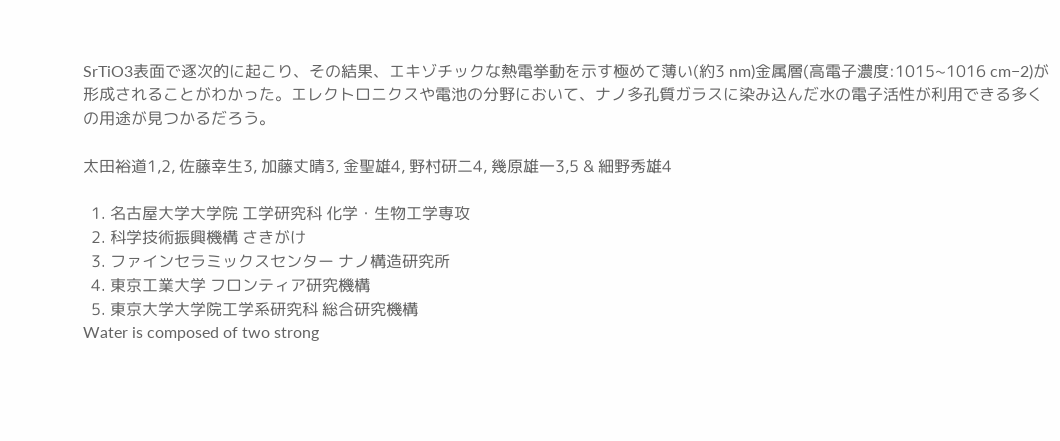SrTiO3表面で逐次的に起こり、その結果、エキゾチックな熱電挙動を示す極めて薄い(約3 nm)金属層(高電子濃度:1015~1016 cm−2)が形成されることがわかった。エレクトロニクスや電池の分野において、ナノ多孔質ガラスに染み込んだ水の電子活性が利用できる多くの用途が見つかるだろう。

太田裕道1,2, 佐藤幸生3, 加藤丈晴3, 金聖雄4, 野村研二4, 幾原雄一3,5 & 細野秀雄4

  1. 名古屋大学大学院 工学研究科 化学・生物工学専攻
  2. 科学技術振興機構 さきがけ
  3. ファインセラミックスセンター ナノ構造研究所
  4. 東京工業大学 フロンティア研究機構
  5. 東京大学大学院工学系研究科 総合研究機構
Water is composed of two strong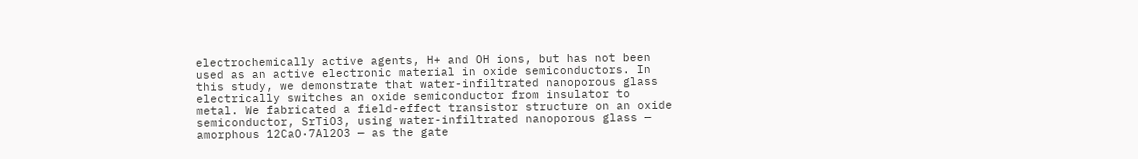electrochemically active agents, H+ and OH ions, but has not been used as an active electronic material in oxide semiconductors. In this study, we demonstrate that water-infiltrated nanoporous glass electrically switches an oxide semiconductor from insulator to metal. We fabricated a field-effect transistor structure on an oxide semiconductor, SrTiO3, using water-infiltrated nanoporous glass — amorphous 12CaO·7Al2O3 — as the gate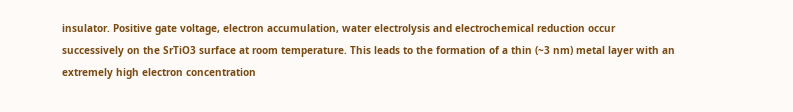insulator. Positive gate voltage, electron accumulation, water electrolysis and electrochemical reduction occur successively on the SrTiO3 surface at room temperature. This leads to the formation of a thin (~3 nm) metal layer with an extremely high electron concentration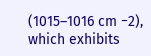(1015–1016 cm −2), which exhibits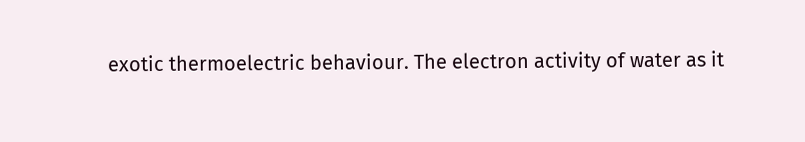exotic thermoelectric behaviour. The electron activity of water as it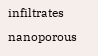infiltrates nanoporous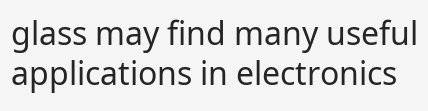glass may find many useful applications in electronics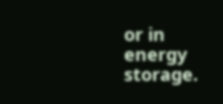or in energy storage.